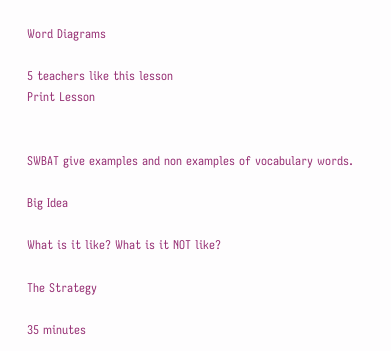Word Diagrams

5 teachers like this lesson
Print Lesson


SWBAT give examples and non examples of vocabulary words.

Big Idea

What is it like? What is it NOT like?

The Strategy

35 minutes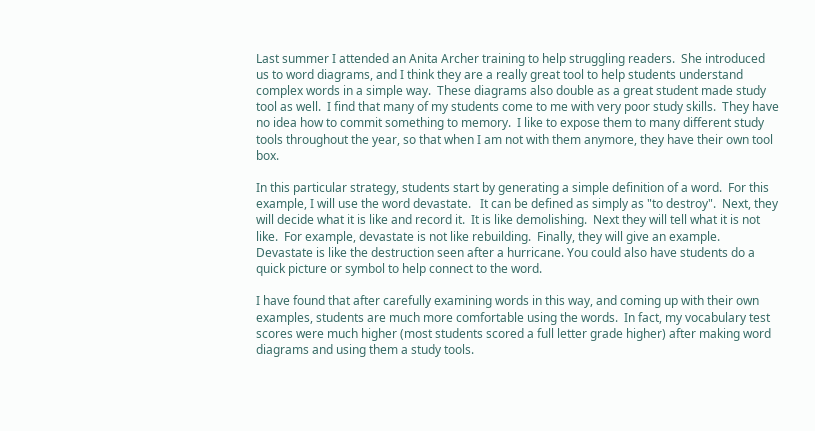Last summer I attended an Anita Archer training to help struggling readers.  She introduced us to word diagrams, and I think they are a really great tool to help students understand complex words in a simple way.  These diagrams also double as a great student made study tool as well.  I find that many of my students come to me with very poor study skills.  They have no idea how to commit something to memory.  I like to expose them to many different study tools throughout the year, so that when I am not with them anymore, they have their own tool box.

In this particular strategy, students start by generating a simple definition of a word.  For this example, I will use the word devastate.   It can be defined as simply as "to destroy".  Next, they will decide what it is like and record it.  It is like demolishing.  Next they will tell what it is not like.  For example, devastate is not like rebuilding.  Finally, they will give an example.  Devastate is like the destruction seen after a hurricane. You could also have students do a quick picture or symbol to help connect to the word.

I have found that after carefully examining words in this way, and coming up with their own examples, students are much more comfortable using the words.  In fact, my vocabulary test scores were much higher (most students scored a full letter grade higher) after making word diagrams and using them a study tools.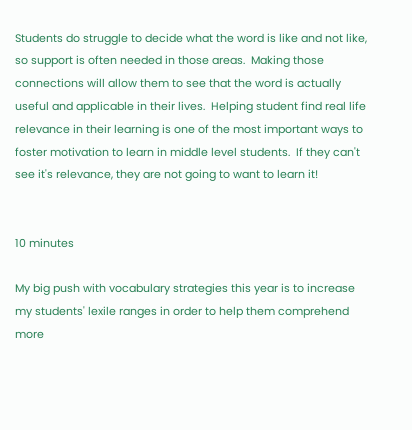Students do struggle to decide what the word is like and not like, so support is often needed in those areas.  Making those connections will allow them to see that the word is actually useful and applicable in their lives.  Helping student find real life relevance in their learning is one of the most important ways to foster motivation to learn in middle level students.  If they can't see it's relevance, they are not going to want to learn it!


10 minutes

My big push with vocabulary strategies this year is to increase my students' lexile ranges in order to help them comprehend more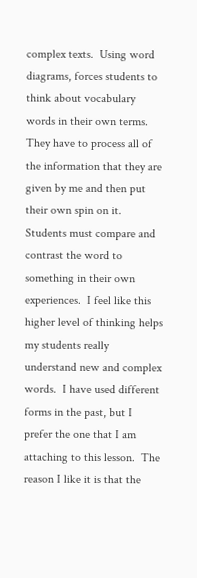complex texts.  Using word diagrams, forces students to think about vocabulary words in their own terms.  They have to process all of the information that they are given by me and then put their own spin on it.  Students must compare and contrast the word to something in their own experiences.  I feel like this higher level of thinking helps my students really understand new and complex words.  I have used different forms in the past, but I prefer the one that I am attaching to this lesson.  The reason I like it is that the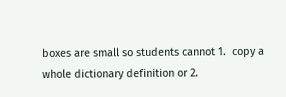boxes are small so students cannot 1.  copy a whole dictionary definition or 2.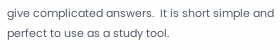give complicated answers.  It is short simple and perfect to use as a study tool.